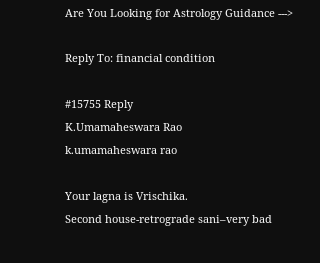Are You Looking for Astrology Guidance --->

Reply To: financial condition

#15755 Reply
K.Umamaheswara Rao
k.umamaheswara rao

Your lagna is Vrischika.
Second house-retrograde sani–very bad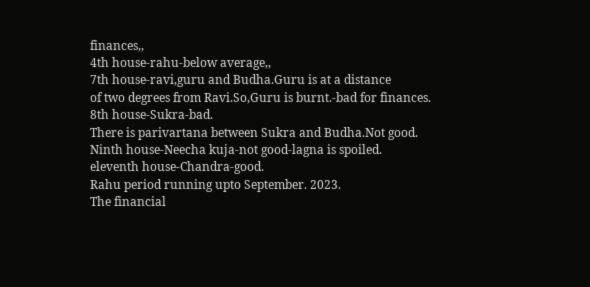finances,,
4th house-rahu-below average,,
7th house-ravi,guru and Budha.Guru is at a distance
of two degrees from Ravi.So,Guru is burnt.-bad for finances.
8th house-Sukra-bad.
There is parivartana between Sukra and Budha.Not good.
Ninth house-Neecha kuja-not good-lagna is spoiled.
eleventh house-Chandra-good.
Rahu period running upto September. 2023.
The financial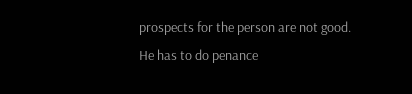prospects for the person are not good.
He has to do penance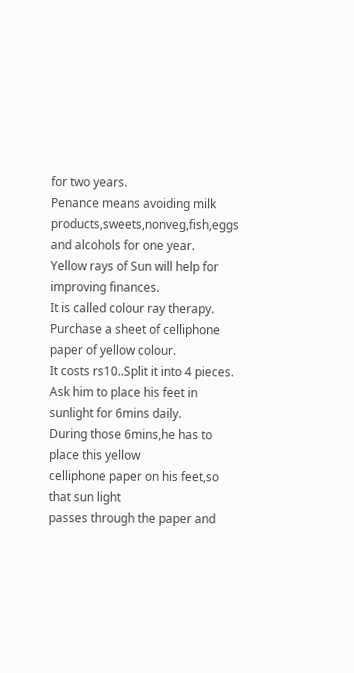for two years.
Penance means avoiding milk products,sweets,nonveg,fish,eggs
and alcohols for one year.
Yellow rays of Sun will help for improving finances.
It is called colour ray therapy.
Purchase a sheet of celliphone paper of yellow colour.
It costs rs10..Split it into 4 pieces.
Ask him to place his feet in sunlight for 6mins daily.
During those 6mins,he has to place this yellow
celliphone paper on his feet,so that sun light
passes through the paper and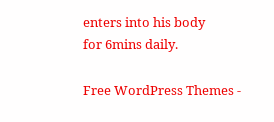enters into his body
for 6mins daily.

Free WordPress Themes -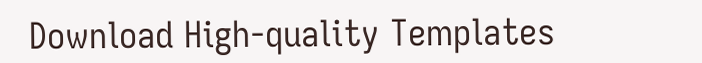Download High-quality Templates